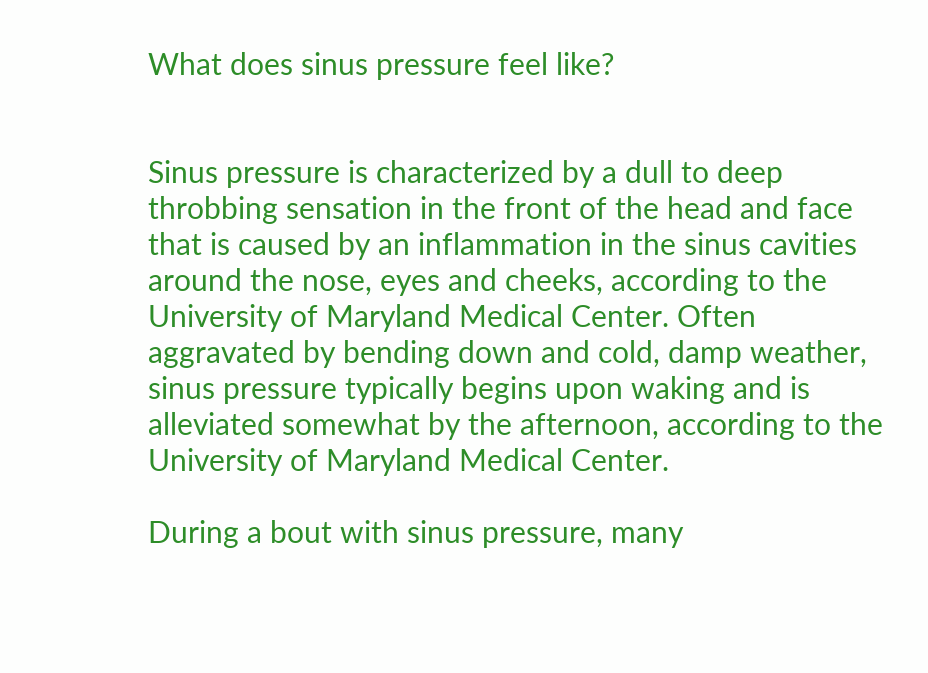What does sinus pressure feel like?


Sinus pressure is characterized by a dull to deep throbbing sensation in the front of the head and face that is caused by an inflammation in the sinus cavities around the nose, eyes and cheeks, according to the University of Maryland Medical Center. Often aggravated by bending down and cold, damp weather, sinus pressure typically begins upon waking and is alleviated somewhat by the afternoon, according to the University of Maryland Medical Center.

During a bout with sinus pressure, many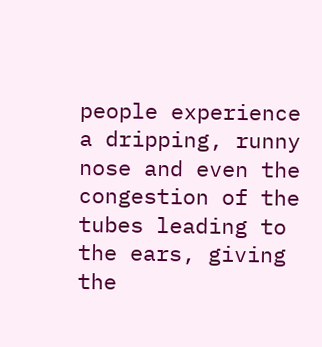people experience a dripping, runny nose and even the congestion of the tubes leading to the ears, giving the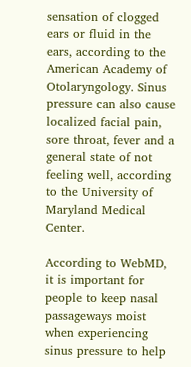sensation of clogged ears or fluid in the ears, according to the American Academy of Otolaryngology. Sinus pressure can also cause localized facial pain, sore throat, fever and a general state of not feeling well, according to the University of Maryland Medical Center.

According to WebMD, it is important for people to keep nasal passageways moist when experiencing sinus pressure to help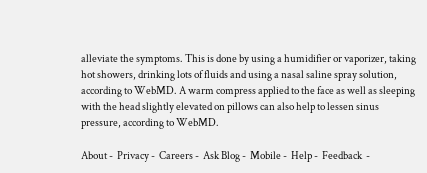alleviate the symptoms. This is done by using a humidifier or vaporizer, taking hot showers, drinking lots of fluids and using a nasal saline spray solution, according to WebMD. A warm compress applied to the face as well as sleeping with the head slightly elevated on pillows can also help to lessen sinus pressure, according to WebMD.

About -  Privacy -  Careers -  Ask Blog -  Mobile -  Help -  Feedback  -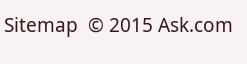Sitemap  © 2015 Ask.com